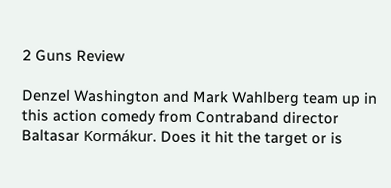2 Guns Review

Denzel Washington and Mark Wahlberg team up in this action comedy from Contraband director Baltasar Kormákur. Does it hit the target or is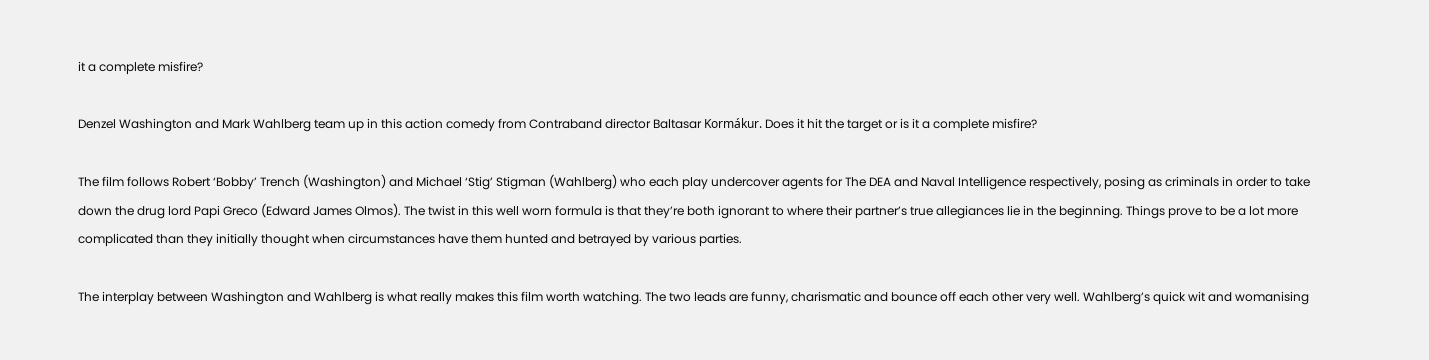it a complete misfire?

Denzel Washington and Mark Wahlberg team up in this action comedy from Contraband director Baltasar Kormákur. Does it hit the target or is it a complete misfire?

The film follows Robert ‘Bobby’ Trench (Washington) and Michael ‘Stig’ Stigman (Wahlberg) who each play undercover agents for The DEA and Naval Intelligence respectively, posing as criminals in order to take down the drug lord Papi Greco (Edward James Olmos). The twist in this well worn formula is that they’re both ignorant to where their partner’s true allegiances lie in the beginning. Things prove to be a lot more complicated than they initially thought when circumstances have them hunted and betrayed by various parties.

The interplay between Washington and Wahlberg is what really makes this film worth watching. The two leads are funny, charismatic and bounce off each other very well. Wahlberg’s quick wit and womanising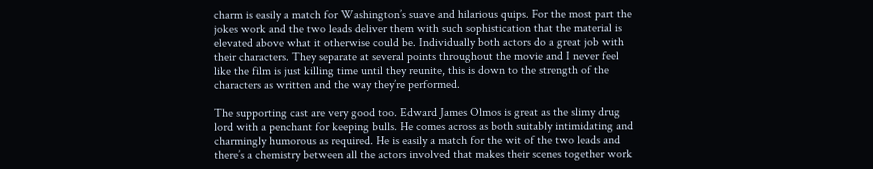charm is easily a match for Washington’s suave and hilarious quips. For the most part the jokes work and the two leads deliver them with such sophistication that the material is elevated above what it otherwise could be. Individually both actors do a great job with their characters. They separate at several points throughout the movie and I never feel like the film is just killing time until they reunite, this is down to the strength of the characters as written and the way they’re performed.

The supporting cast are very good too. Edward James Olmos is great as the slimy drug lord with a penchant for keeping bulls. He comes across as both suitably intimidating and charmingly humorous as required. He is easily a match for the wit of the two leads and there’s a chemistry between all the actors involved that makes their scenes together work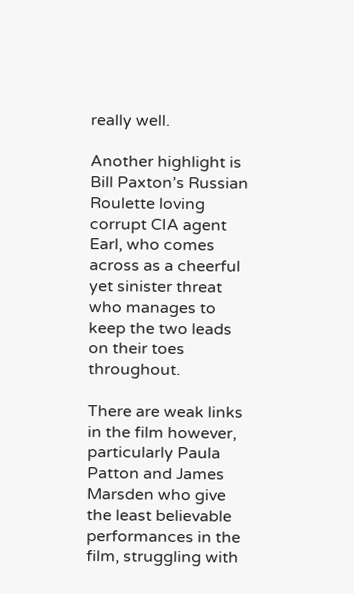really well.

Another highlight is Bill Paxton’s Russian Roulette loving corrupt CIA agent Earl, who comes across as a cheerful yet sinister threat who manages to keep the two leads on their toes throughout.

There are weak links in the film however, particularly Paula Patton and James Marsden who give the least believable performances in the film, struggling with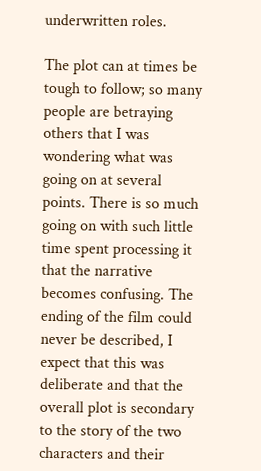underwritten roles.

The plot can at times be tough to follow; so many people are betraying others that I was wondering what was going on at several points. There is so much going on with such little time spent processing it that the narrative becomes confusing. The ending of the film could never be described, I expect that this was deliberate and that the overall plot is secondary to the story of the two characters and their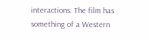interactions. The film has something of a Western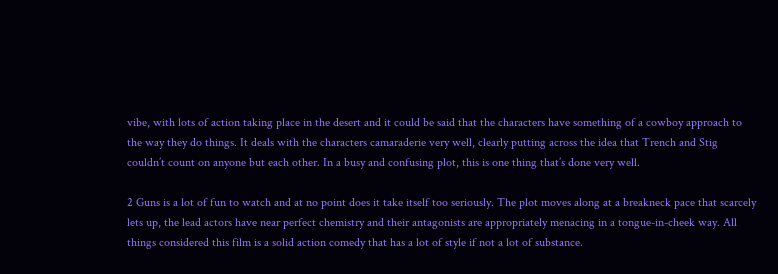vibe, with lots of action taking place in the desert and it could be said that the characters have something of a cowboy approach to the way they do things. It deals with the characters camaraderie very well, clearly putting across the idea that Trench and Stig couldn’t count on anyone but each other. In a busy and confusing plot, this is one thing that’s done very well.

2 Guns is a lot of fun to watch and at no point does it take itself too seriously. The plot moves along at a breakneck pace that scarcely lets up, the lead actors have near perfect chemistry and their antagonists are appropriately menacing in a tongue-in-cheek way. All things considered this film is a solid action comedy that has a lot of style if not a lot of substance.